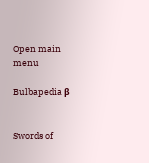Open main menu

Bulbapedia β


Swords of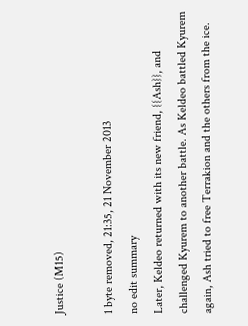Justice (M15)

1 byte removed, 21:35, 21 November 2013
no edit summary
Later, Keldeo returned with its new friend, {{Ash}}, and challenged Kyurem to another battle. As Keldeo battled Kyurem again, Ash tried to free Terrakion and the others from the ice.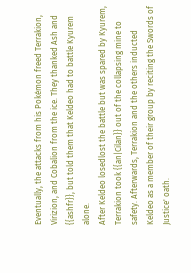Eventually, the attacks from his Pokémon freed Terrakion, Virizion, and Cobalion from the ice. They thanked Ash and {{ashfr}}, but told them that Keldeo had to battle Kyurem alone.
After Keldeo losedlost the battle but was spared by Kyurem, Terrakion took {{an|Cilan}} out of the collapsing mine to safety. Afterwards, Terrakion and the others inducted Keldeo as a member of their group by reciting the Swords of Justice' oath.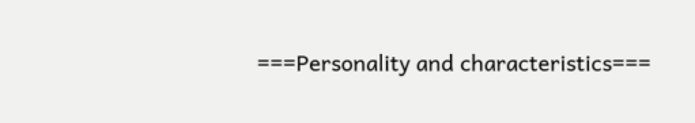===Personality and characteristics===